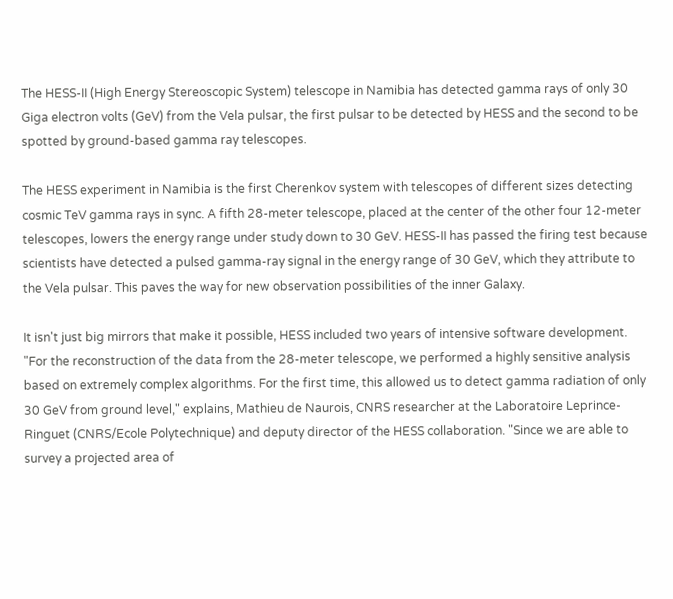The HESS-II (High Energy Stereoscopic System) telescope in Namibia has detected gamma rays of only 30 Giga electron volts (GeV) from the Vela pulsar, the first pulsar to be detected by HESS and the second to be spotted by ground-based gamma ray telescopes.

The HESS experiment in Namibia is the first Cherenkov system with telescopes of different sizes detecting cosmic TeV gamma rays in sync. A fifth 28-meter telescope, placed at the center of the other four 12-meter telescopes, lowers the energy range under study down to 30 GeV. HESS-II has passed the firing test because scientists have detected a pulsed gamma-ray signal in the energy range of 30 GeV, which they attribute to the Vela pulsar. This paves the way for new observation possibilities of the inner Galaxy.

It isn't just big mirrors that make it possible, HESS included two years of intensive software development. "For the reconstruction of the data from the 28-meter telescope, we performed a highly sensitive analysis based on extremely complex algorithms. For the first time, this allowed us to detect gamma radiation of only 30 GeV from ground level," explains, Mathieu de Naurois, CNRS researcher at the Laboratoire Leprince-Ringuet (CNRS/Ecole Polytechnique) and deputy director of the HESS collaboration. "Since we are able to survey a projected area of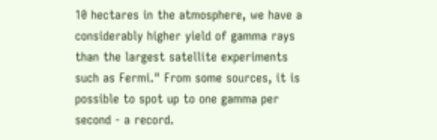10 hectares in the atmosphere, we have a considerably higher yield of gamma rays than the largest satellite experiments such as Fermi." From some sources, it is possible to spot up to one gamma per second - a record.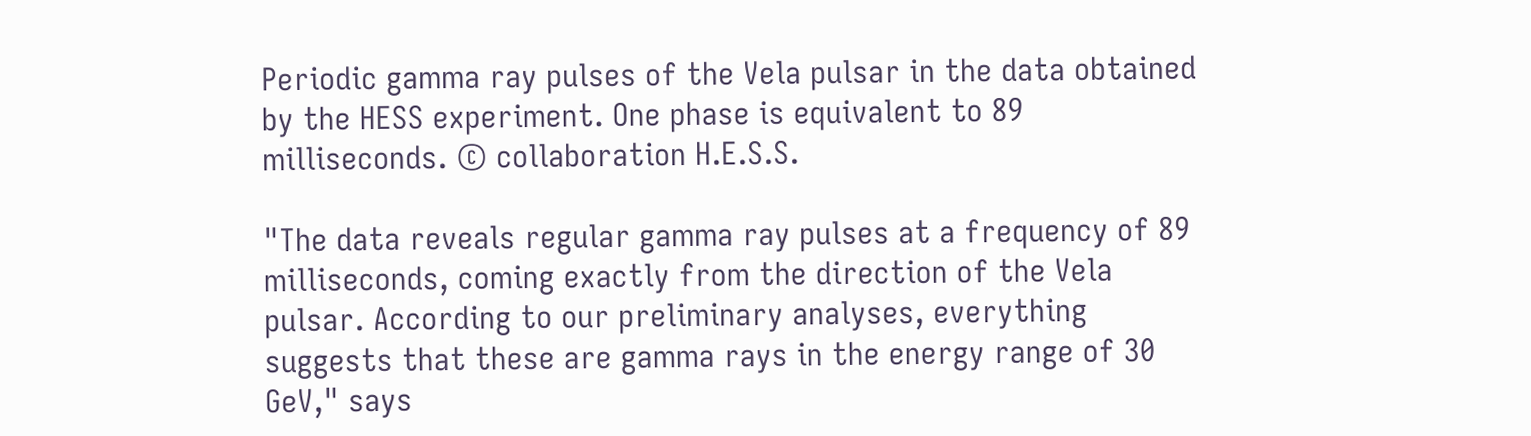Periodic gamma ray pulses of the Vela pulsar in the data obtained by the HESS experiment. One phase is equivalent to 89 milliseconds. © collaboration H.E.S.S.

"The data reveals regular gamma ray pulses at a frequency of 89 milliseconds, coming exactly from the direction of the Vela pulsar. According to our preliminary analyses, everything suggests that these are gamma rays in the energy range of 30 GeV," says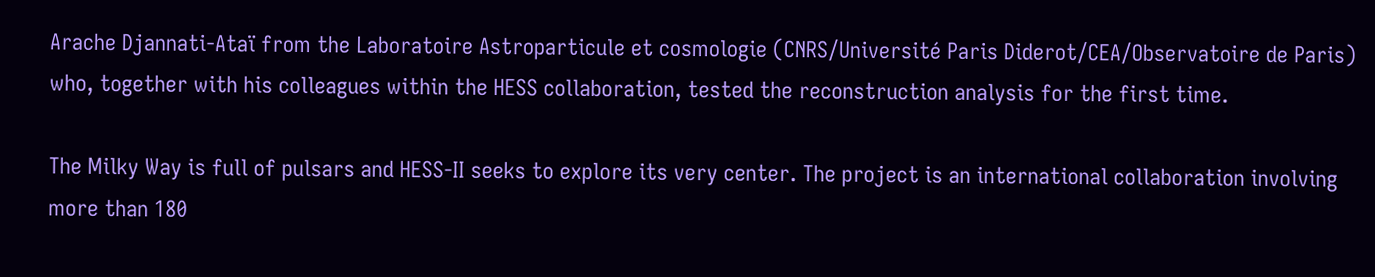Arache Djannati-Ataï from the Laboratoire Astroparticule et cosmologie (CNRS/Université Paris Diderot/CEA/Observatoire de Paris) who, together with his colleagues within the HESS collaboration, tested the reconstruction analysis for the first time.

The Milky Way is full of pulsars and HESS-II seeks to explore its very center. The project is an international collaboration involving more than 180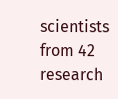scientists from 42 research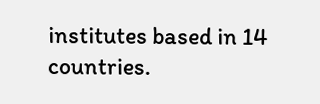institutes based in 14 countries.